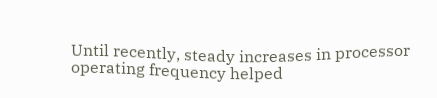Until recently, steady increases in processor operating frequency helped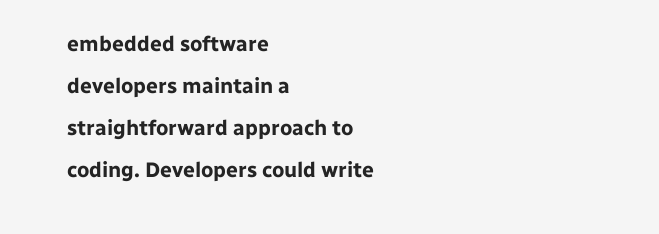embedded software developers maintain a straightforward approach to coding. Developers could write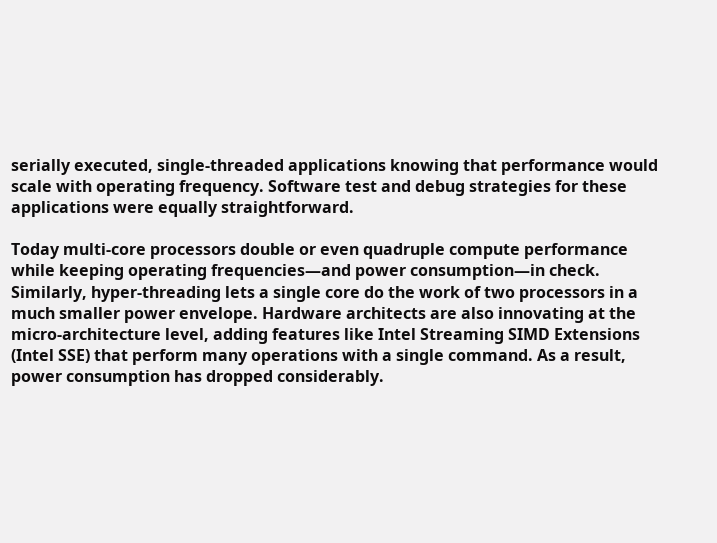serially executed, single-threaded applications knowing that performance would scale with operating frequency. Software test and debug strategies for these applications were equally straightforward.

Today multi-core processors double or even quadruple compute performance while keeping operating frequencies—and power consumption—in check. Similarly, hyper-threading lets a single core do the work of two processors in a much smaller power envelope. Hardware architects are also innovating at the micro-architecture level, adding features like Intel Streaming SIMD Extensions (Intel SSE) that perform many operations with a single command. As a result, power consumption has dropped considerably.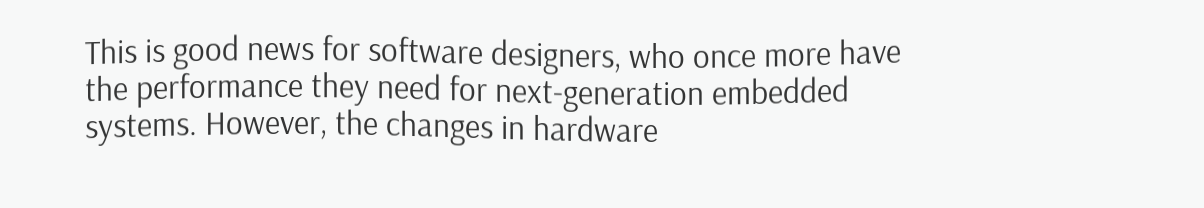This is good news for software designers, who once more have the performance they need for next-generation embedded systems. However, the changes in hardware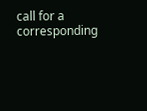call for a corresponding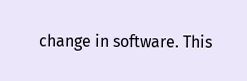change in software. This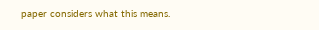paper considers what this means.